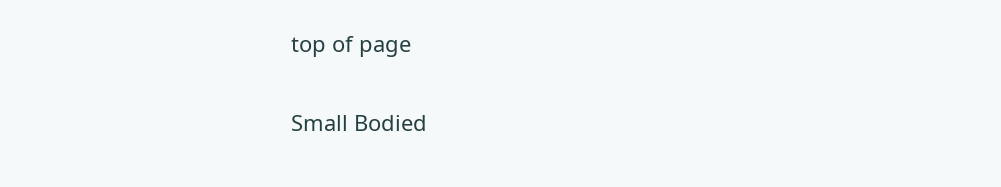top of page

Small Bodied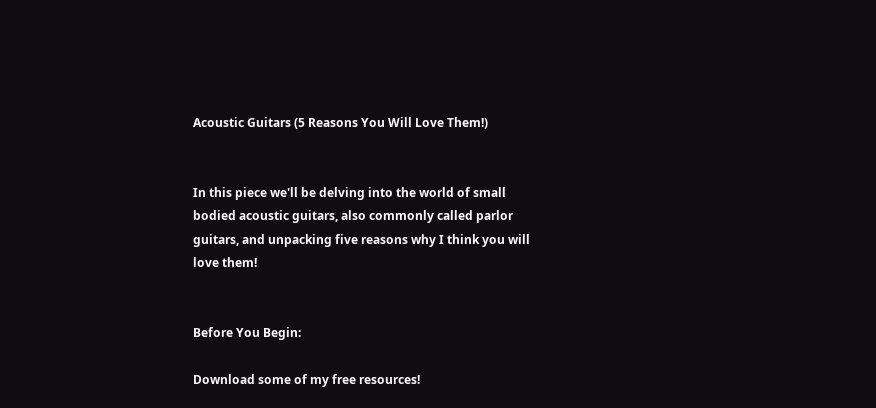Acoustic Guitars (5 Reasons You Will Love Them!)


In this piece we'll be delving into the world of small bodied acoustic guitars, also commonly called parlor guitars, and unpacking five reasons why I think you will love them!


Before You Begin:

Download some of my free resources!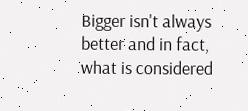Bigger isn't always better and in fact, what is considered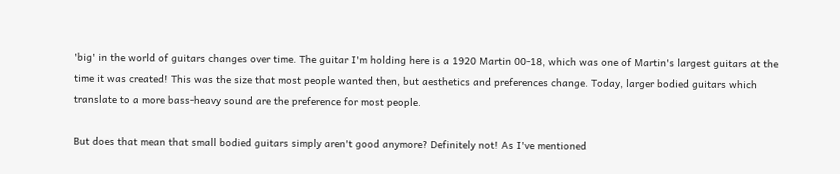'big' in the world of guitars changes over time. The guitar I'm holding here is a 1920 Martin 00-18, which was one of Martin's largest guitars at the time it was created! This was the size that most people wanted then, but aesthetics and preferences change. Today, larger bodied guitars which translate to a more bass-heavy sound are the preference for most people.

But does that mean that small bodied guitars simply aren't good anymore? Definitely not! As I've mentioned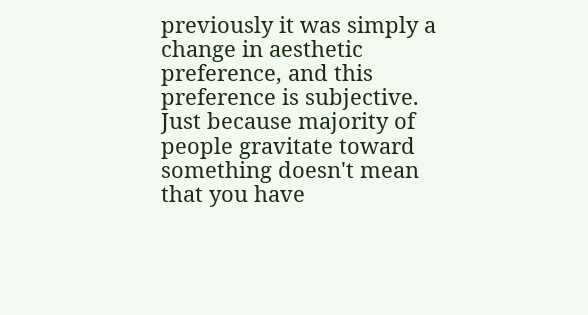previously it was simply a change in aesthetic preference, and this preference is subjective. Just because majority of people gravitate toward something doesn't mean that you have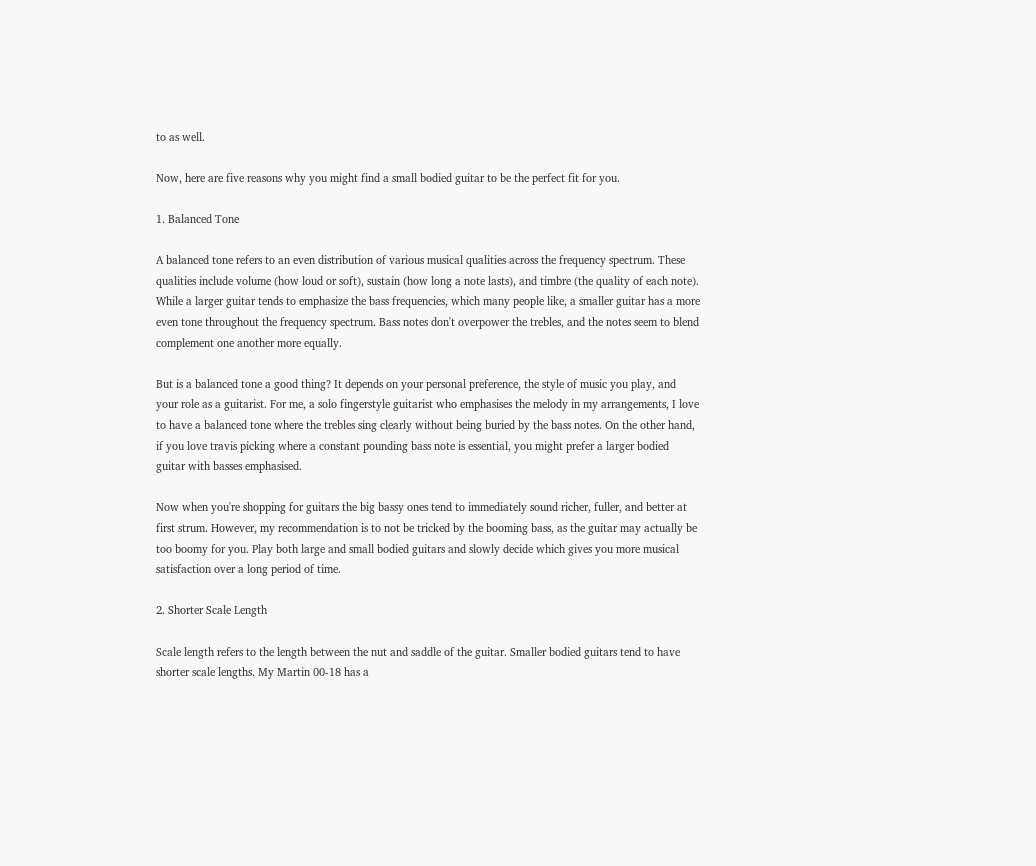to as well.

Now, here are five reasons why you might find a small bodied guitar to be the perfect fit for you.

1. Balanced Tone

A balanced tone refers to an even distribution of various musical qualities across the frequency spectrum. These qualities include volume (how loud or soft), sustain (how long a note lasts), and timbre (the quality of each note). While a larger guitar tends to emphasize the bass frequencies, which many people like, a smaller guitar has a more even tone throughout the frequency spectrum. Bass notes don't overpower the trebles, and the notes seem to blend complement one another more equally.

But is a balanced tone a good thing? It depends on your personal preference, the style of music you play, and your role as a guitarist. For me, a solo fingerstyle guitarist who emphasises the melody in my arrangements, I love to have a balanced tone where the trebles sing clearly without being buried by the bass notes. On the other hand, if you love travis picking where a constant pounding bass note is essential, you might prefer a larger bodied guitar with basses emphasised.

Now when you're shopping for guitars the big bassy ones tend to immediately sound richer, fuller, and better at first strum. However, my recommendation is to not be tricked by the booming bass, as the guitar may actually be too boomy for you. Play both large and small bodied guitars and slowly decide which gives you more musical satisfaction over a long period of time.

2. Shorter Scale Length

Scale length refers to the length between the nut and saddle of the guitar. Smaller bodied guitars tend to have shorter scale lengths. My Martin 00-18 has a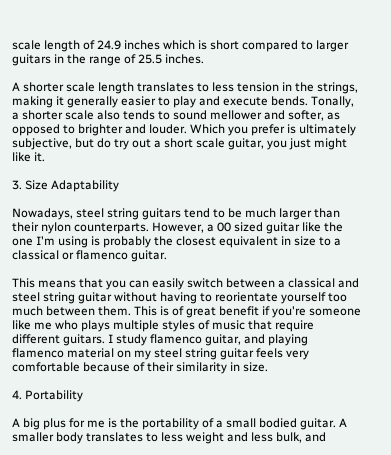scale length of 24.9 inches which is short compared to larger guitars in the range of 25.5 inches.

A shorter scale length translates to less tension in the strings, making it generally easier to play and execute bends. Tonally, a shorter scale also tends to sound mellower and softer, as opposed to brighter and louder. Which you prefer is ultimately subjective, but do try out a short scale guitar, you just might like it.

3. Size Adaptability

Nowadays, steel string guitars tend to be much larger than their nylon counterparts. However, a 00 sized guitar like the one I'm using is probably the closest equivalent in size to a classical or flamenco guitar.

This means that you can easily switch between a classical and steel string guitar without having to reorientate yourself too much between them. This is of great benefit if you're someone like me who plays multiple styles of music that require different guitars. I study flamenco guitar, and playing flamenco material on my steel string guitar feels very comfortable because of their similarity in size.

4. Portability

A big plus for me is the portability of a small bodied guitar. A smaller body translates to less weight and less bulk, and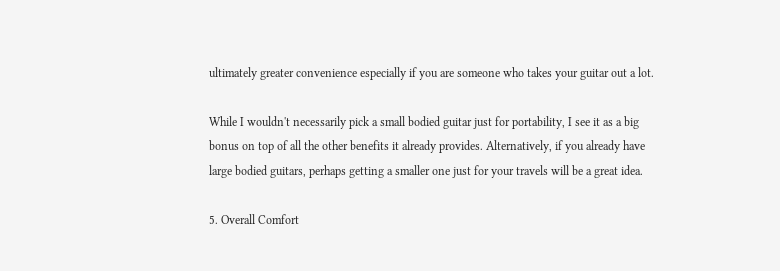ultimately greater convenience especially if you are someone who takes your guitar out a lot.

While I wouldn't necessarily pick a small bodied guitar just for portability, I see it as a big bonus on top of all the other benefits it already provides. Alternatively, if you already have large bodied guitars, perhaps getting a smaller one just for your travels will be a great idea.

5. Overall Comfort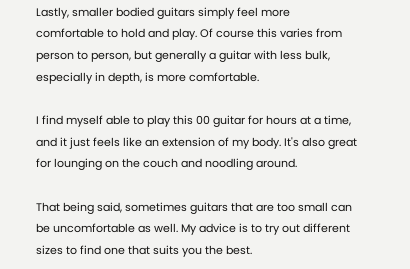Lastly, smaller bodied guitars simply feel more comfortable to hold and play. Of course this varies from person to person, but generally a guitar with less bulk, especially in depth, is more comfortable.

I find myself able to play this 00 guitar for hours at a time, and it just feels like an extension of my body. It's also great for lounging on the couch and noodling around.

That being said, sometimes guitars that are too small can be uncomfortable as well. My advice is to try out different sizes to find one that suits you the best.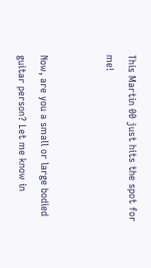This Martin 00 just hits the spot for me!


Now, are you a small or large bodied guitar person? Let me know in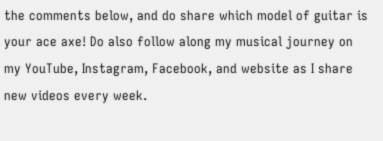the comments below, and do share which model of guitar is your ace axe! Do also follow along my musical journey on my YouTube, Instagram, Facebook, and website as I share new videos every week.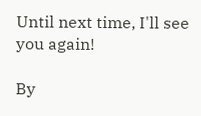Until next time, I'll see you again!

By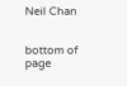Neil Chan


bottom of page